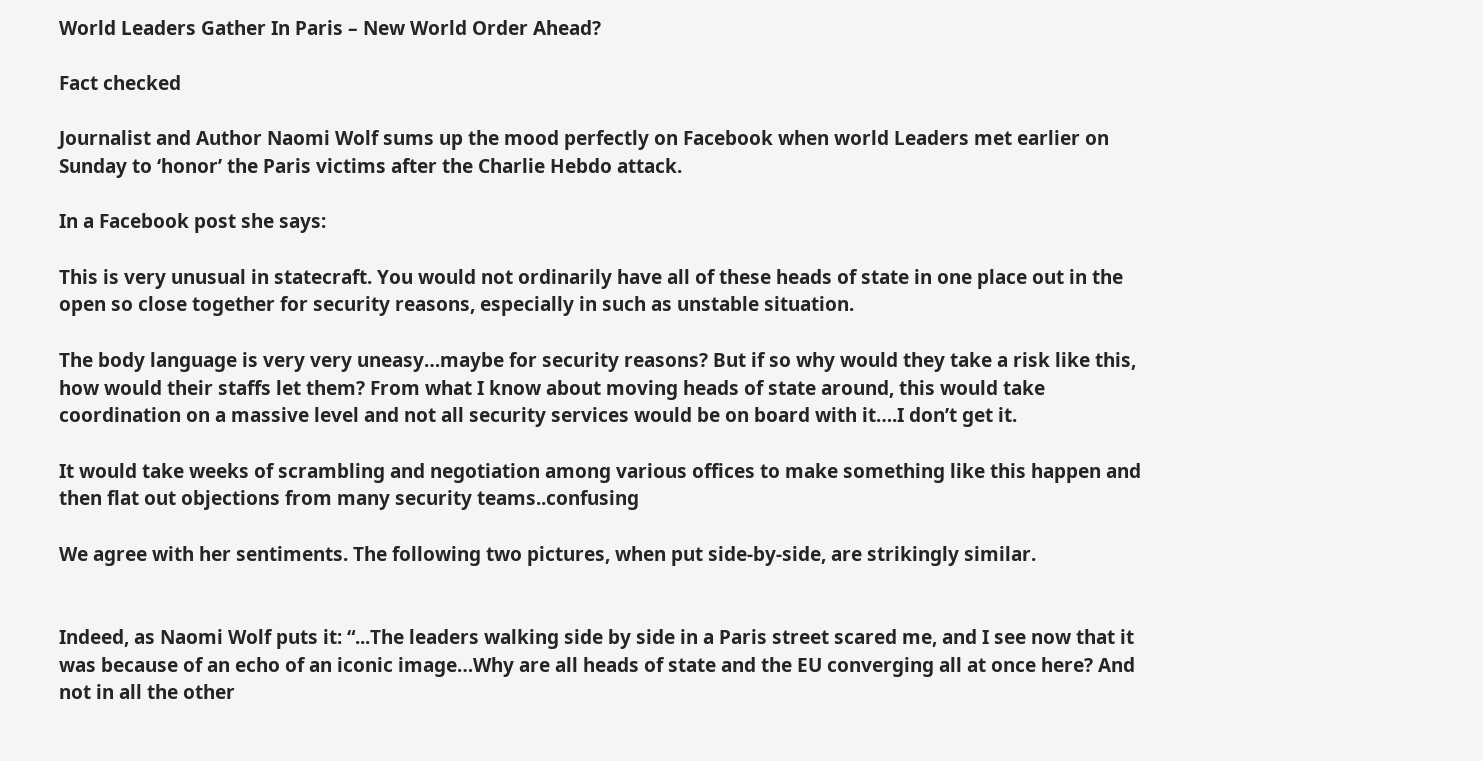World Leaders Gather In Paris – New World Order Ahead?

Fact checked

Journalist and Author Naomi Wolf sums up the mood perfectly on Facebook when world Leaders met earlier on Sunday to ‘honor’ the Paris victims after the Charlie Hebdo attack.

In a Facebook post she says:

This is very unusual in statecraft. You would not ordinarily have all of these heads of state in one place out in the open so close together for security reasons, especially in such as unstable situation.

The body language is very very uneasy…maybe for security reasons? But if so why would they take a risk like this, how would their staffs let them? From what I know about moving heads of state around, this would take coordination on a massive level and not all security services would be on board with it….I don’t get it.

It would take weeks of scrambling and negotiation among various offices to make something like this happen and then flat out objections from many security teams..confusing

We agree with her sentiments. The following two pictures, when put side-by-side, are strikingly similar.


Indeed, as Naomi Wolf puts it: “...The leaders walking side by side in a Paris street scared me, and I see now that it was because of an echo of an iconic image…Why are all heads of state and the EU converging all at once here? And not in all the other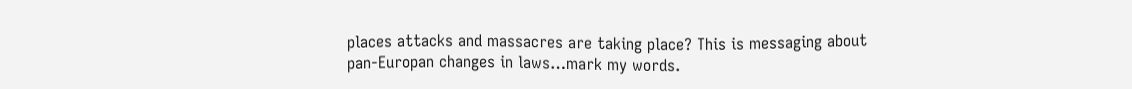places attacks and massacres are taking place? This is messaging about pan-Europan changes in laws…mark my words.